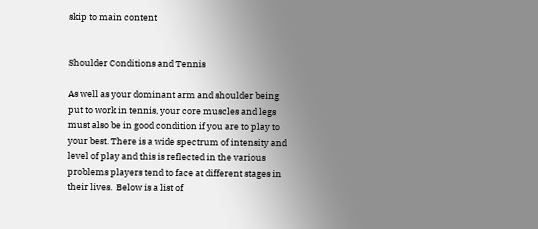skip to main content


Shoulder Conditions and Tennis

As well as your dominant arm and shoulder being put to work in tennis, your core muscles and legs must also be in good condition if you are to play to your best. There is a wide spectrum of intensity and level of play and this is reflected in the various problems players tend to face at different stages in their lives.  Below is a list of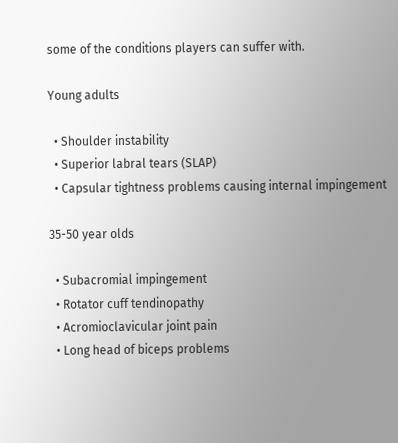some of the conditions players can suffer with.

Young adults

  • Shoulder instability
  • Superior labral tears (SLAP)
  • Capsular tightness problems causing internal impingement

35-50 year olds

  • Subacromial impingement
  • Rotator cuff tendinopathy
  • Acromioclavicular joint pain
  • Long head of biceps problems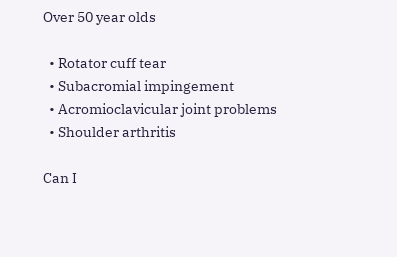Over 50 year olds

  • Rotator cuff tear
  • Subacromial impingement
  • Acromioclavicular joint problems
  • Shoulder arthritis

Can I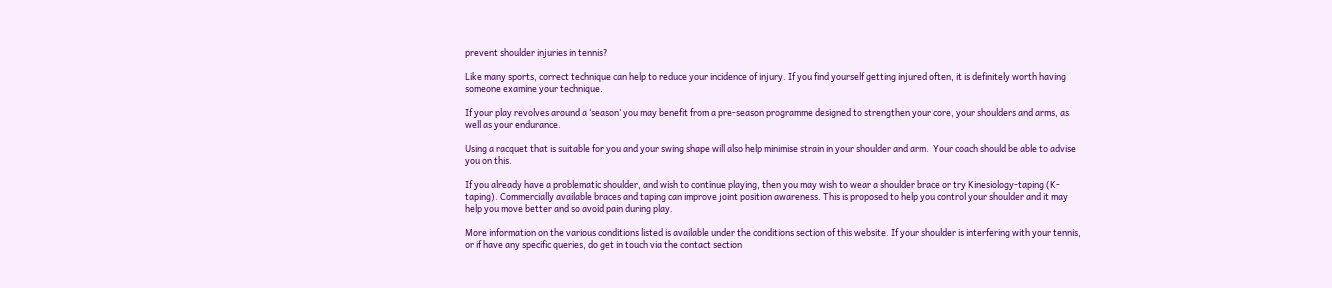prevent shoulder injuries in tennis?

Like many sports, correct technique can help to reduce your incidence of injury. If you find yourself getting injured often, it is definitely worth having someone examine your technique.

If your play revolves around a ‘season’ you may benefit from a pre-season programme designed to strengthen your core, your shoulders and arms, as well as your endurance.

Using a racquet that is suitable for you and your swing shape will also help minimise strain in your shoulder and arm.  Your coach should be able to advise you on this.

If you already have a problematic shoulder, and wish to continue playing, then you may wish to wear a shoulder brace or try Kinesiology-taping (K-taping). Commercially available braces and taping can improve joint position awareness. This is proposed to help you control your shoulder and it may help you move better and so avoid pain during play.

More information on the various conditions listed is available under the conditions section of this website. If your shoulder is interfering with your tennis, or if have any specific queries, do get in touch via the contact section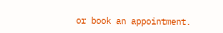or book an appointment.